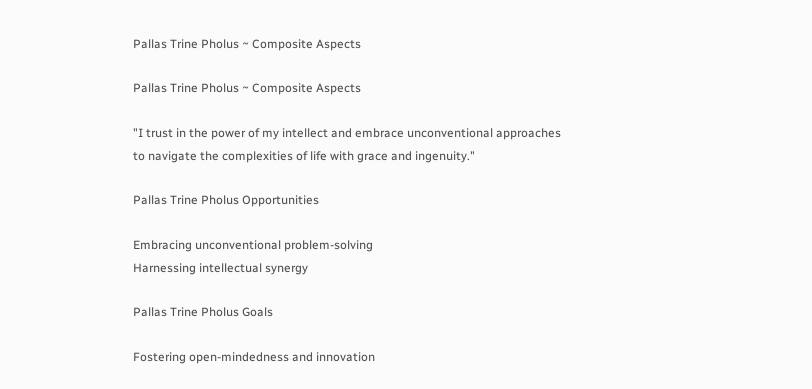Pallas Trine Pholus ~ Composite Aspects

Pallas Trine Pholus ~ Composite Aspects

"I trust in the power of my intellect and embrace unconventional approaches to navigate the complexities of life with grace and ingenuity."

Pallas Trine Pholus Opportunities

Embracing unconventional problem-solving
Harnessing intellectual synergy

Pallas Trine Pholus Goals

Fostering open-mindedness and innovation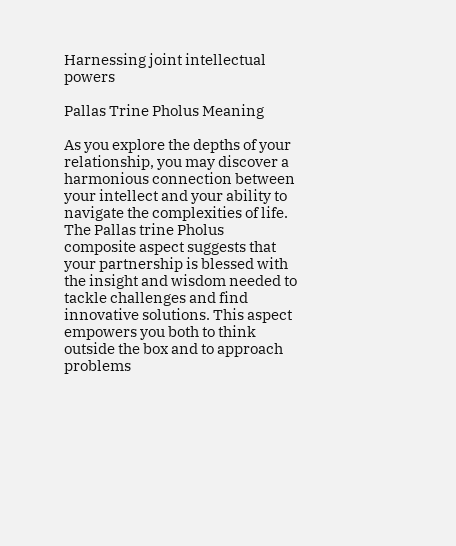Harnessing joint intellectual powers

Pallas Trine Pholus Meaning

As you explore the depths of your relationship, you may discover a harmonious connection between your intellect and your ability to navigate the complexities of life. The Pallas trine Pholus composite aspect suggests that your partnership is blessed with the insight and wisdom needed to tackle challenges and find innovative solutions. This aspect empowers you both to think outside the box and to approach problems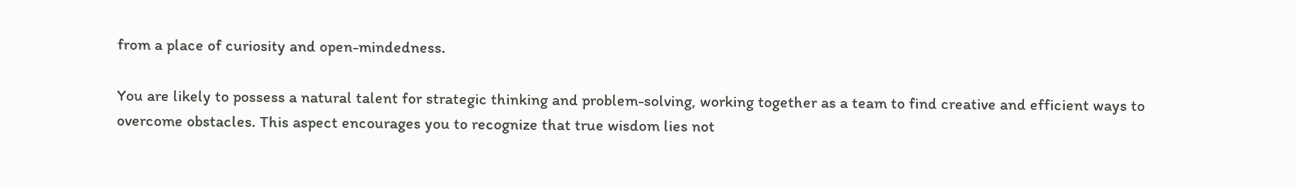from a place of curiosity and open-mindedness.

You are likely to possess a natural talent for strategic thinking and problem-solving, working together as a team to find creative and efficient ways to overcome obstacles. This aspect encourages you to recognize that true wisdom lies not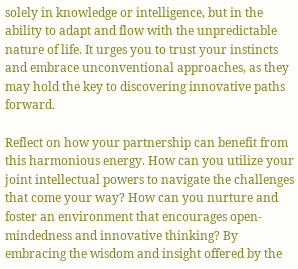solely in knowledge or intelligence, but in the ability to adapt and flow with the unpredictable nature of life. It urges you to trust your instincts and embrace unconventional approaches, as they may hold the key to discovering innovative paths forward.

Reflect on how your partnership can benefit from this harmonious energy. How can you utilize your joint intellectual powers to navigate the challenges that come your way? How can you nurture and foster an environment that encourages open-mindedness and innovative thinking? By embracing the wisdom and insight offered by the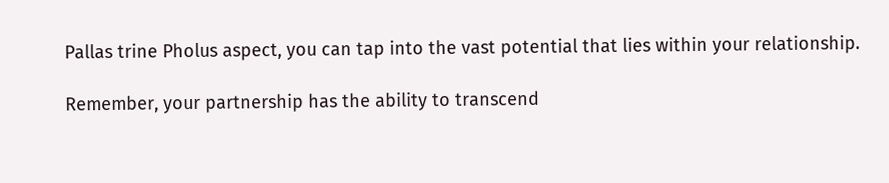Pallas trine Pholus aspect, you can tap into the vast potential that lies within your relationship.

Remember, your partnership has the ability to transcend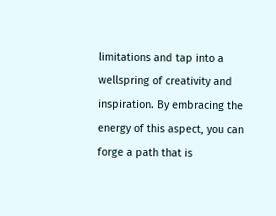limitations and tap into a wellspring of creativity and inspiration. By embracing the energy of this aspect, you can forge a path that is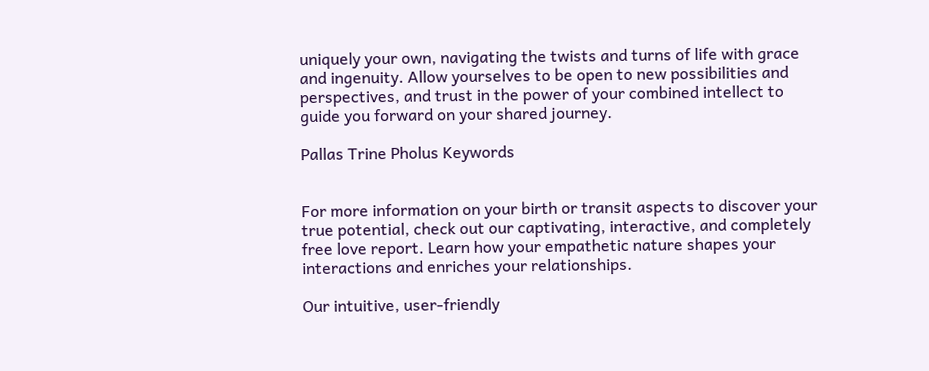uniquely your own, navigating the twists and turns of life with grace and ingenuity. Allow yourselves to be open to new possibilities and perspectives, and trust in the power of your combined intellect to guide you forward on your shared journey.

Pallas Trine Pholus Keywords


For more information on your birth or transit aspects to discover your true potential, check out our captivating, interactive, and completely free love report. Learn how your empathetic nature shapes your interactions and enriches your relationships.

Our intuitive, user-friendly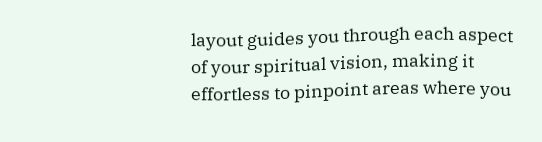layout guides you through each aspect of your spiritual vision, making it effortless to pinpoint areas where you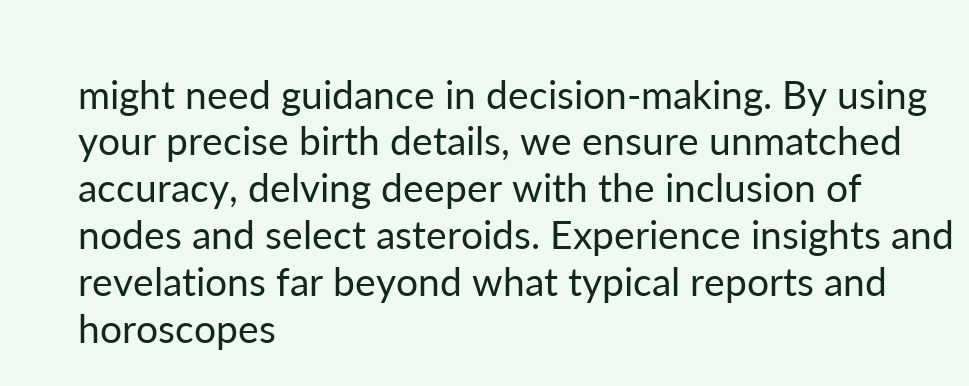might need guidance in decision-making. By using your precise birth details, we ensure unmatched accuracy, delving deeper with the inclusion of nodes and select asteroids. Experience insights and revelations far beyond what typical reports and horoscopes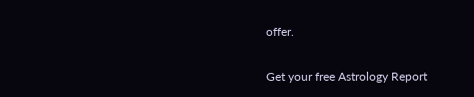offer.

Get your free Astrology Report